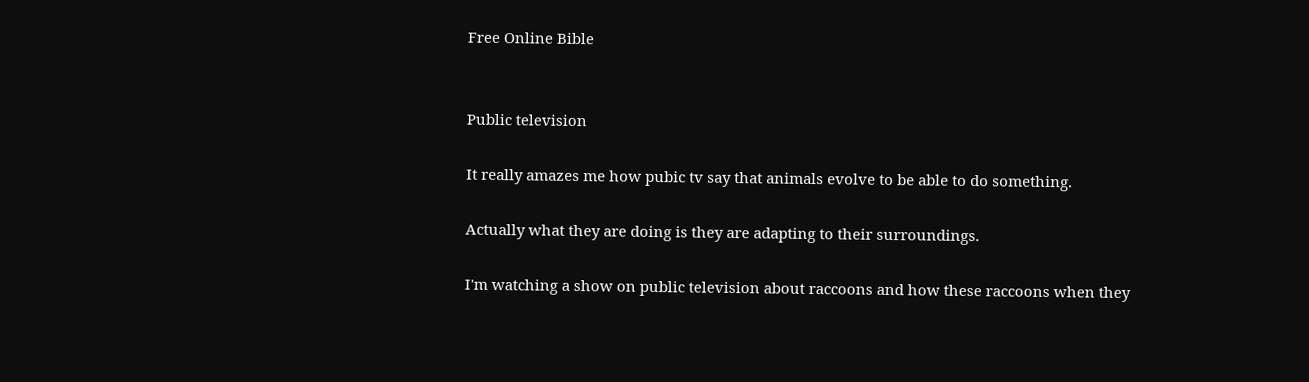Free Online Bible


Public television

It really amazes me how pubic tv say that animals evolve to be able to do something.

Actually what they are doing is they are adapting to their surroundings.

I'm watching a show on public television about raccoons and how these raccoons when they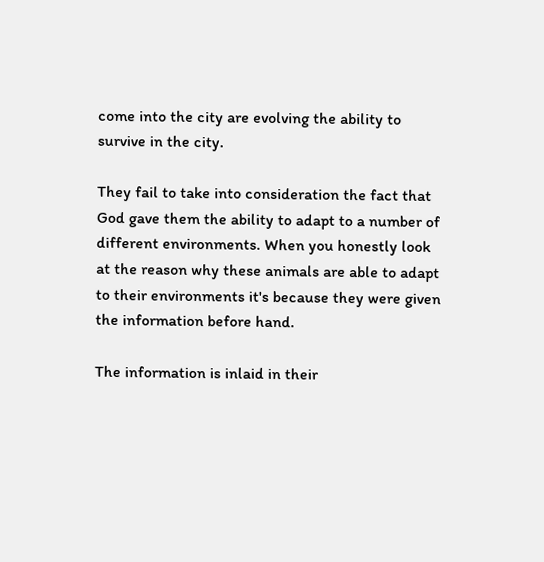come into the city are evolving the ability to survive in the city.

They fail to take into consideration the fact that God gave them the ability to adapt to a number of different environments. When you honestly look at the reason why these animals are able to adapt to their environments it's because they were given the information before hand.

The information is inlaid in their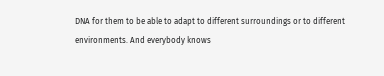DNA for them to be able to adapt to different surroundings or to different environments. And everybody knows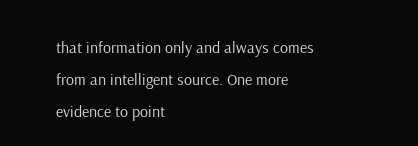that information only and always comes from an intelligent source. One more evidence to point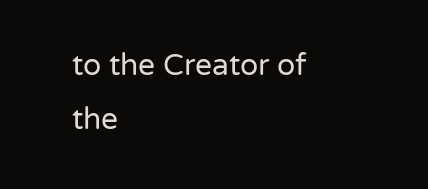to the Creator of the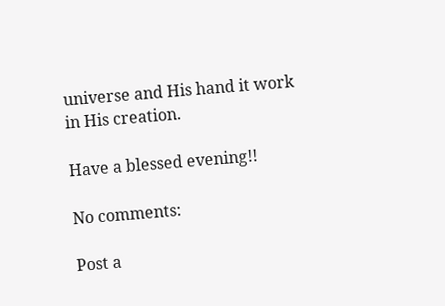universe and His hand it work in His creation.

Have a blessed evening!!

No comments:

Post a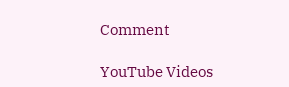Comment

YouTube Videos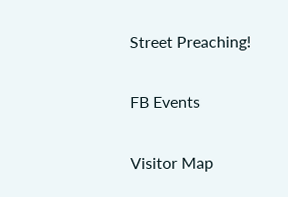Street Preaching!

FB Events

Visitor Map